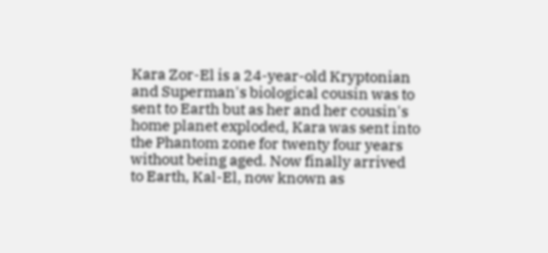Kara Zor-El is a 24-year-old Kryptonian and Superman's biological cousin was to sent to Earth but as her and her cousin's home planet exploded, Kara was sent into the Phantom zone for twenty four years without being aged. Now finally arrived to Earth, Kal-El, now known as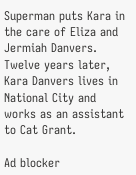Superman puts Kara in the care of Eliza and Jermiah Danvers. Twelve years later, Kara Danvers lives in National City and works as an assistant to Cat Grant.

Ad blocker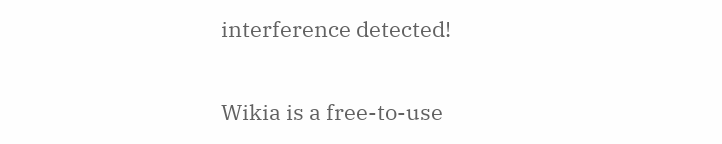interference detected!

Wikia is a free-to-use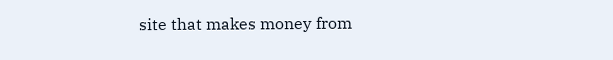site that makes money from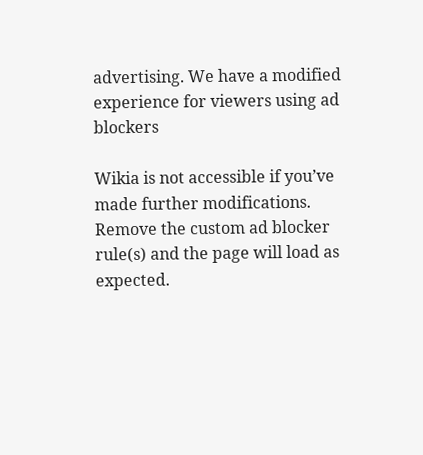advertising. We have a modified experience for viewers using ad blockers

Wikia is not accessible if you’ve made further modifications. Remove the custom ad blocker rule(s) and the page will load as expected.